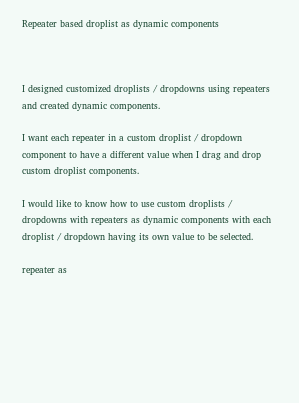Repeater based droplist as dynamic components



I designed customized droplists / dropdowns using repeaters and created dynamic components.

I want each repeater in a custom droplist / dropdown component to have a different value when I drag and drop custom droplist components.

I would like to know how to use custom droplists / dropdowns with repeaters as dynamic components with each droplist / dropdown having its own value to be selected.

repeater as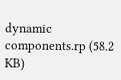dynamic components.rp (58.2 KB)